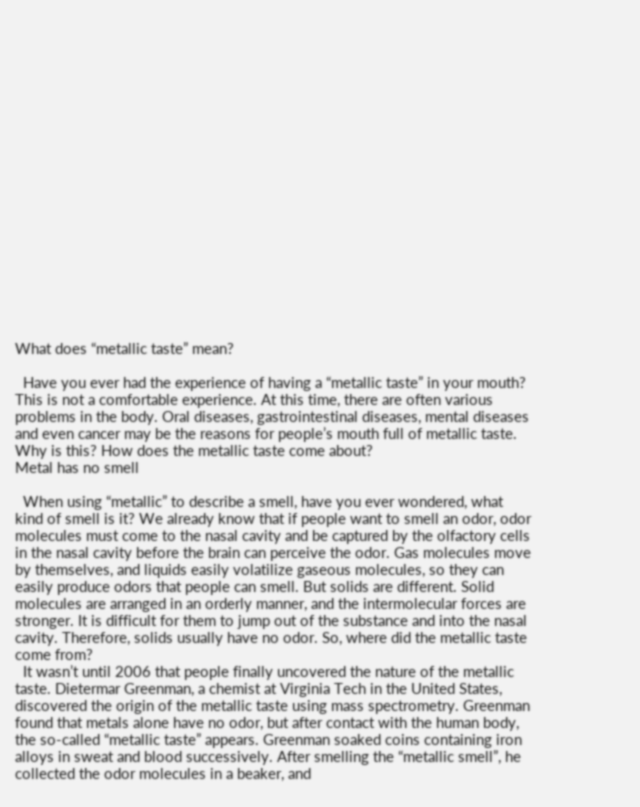What does “metallic taste” mean?

  Have you ever had the experience of having a “metallic taste” in your mouth? This is not a comfortable experience. At this time, there are often various problems in the body. Oral diseases, gastrointestinal diseases, mental diseases and even cancer may be the reasons for people’s mouth full of metallic taste. Why is this? How does the metallic taste come about?
Metal has no smell

  When using “metallic” to describe a smell, have you ever wondered, what kind of smell is it? We already know that if people want to smell an odor, odor molecules must come to the nasal cavity and be captured by the olfactory cells in the nasal cavity before the brain can perceive the odor. Gas molecules move by themselves, and liquids easily volatilize gaseous molecules, so they can easily produce odors that people can smell. But solids are different. Solid molecules are arranged in an orderly manner, and the intermolecular forces are stronger. It is difficult for them to jump out of the substance and into the nasal cavity. Therefore, solids usually have no odor. So, where did the metallic taste come from?
  It wasn’t until 2006 that people finally uncovered the nature of the metallic taste. Dietermar Greenman, a chemist at Virginia Tech in the United States, discovered the origin of the metallic taste using mass spectrometry. Greenman found that metals alone have no odor, but after contact with the human body, the so-called “metallic taste” appears. Greenman soaked coins containing iron alloys in sweat and blood successively. After smelling the “metallic smell”, he collected the odor molecules in a beaker, and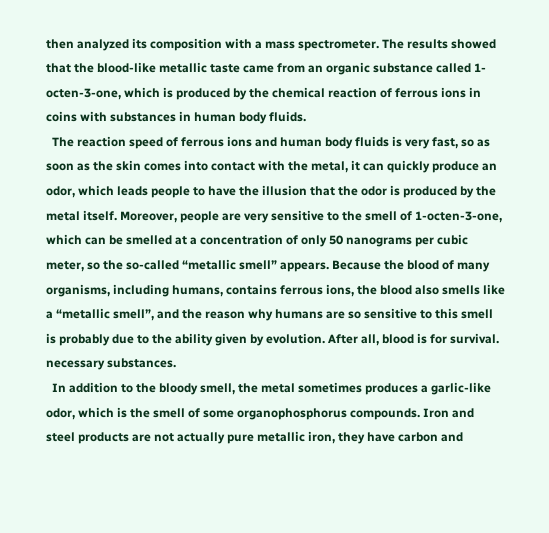then analyzed its composition with a mass spectrometer. The results showed that the blood-like metallic taste came from an organic substance called 1-octen-3-one, which is produced by the chemical reaction of ferrous ions in coins with substances in human body fluids.
  The reaction speed of ferrous ions and human body fluids is very fast, so as soon as the skin comes into contact with the metal, it can quickly produce an odor, which leads people to have the illusion that the odor is produced by the metal itself. Moreover, people are very sensitive to the smell of 1-octen-3-one, which can be smelled at a concentration of only 50 nanograms per cubic meter, so the so-called “metallic smell” appears. Because the blood of many organisms, including humans, contains ferrous ions, the blood also smells like a “metallic smell”, and the reason why humans are so sensitive to this smell is probably due to the ability given by evolution. After all, blood is for survival. necessary substances.
  In addition to the bloody smell, the metal sometimes produces a garlic-like odor, which is the smell of some organophosphorus compounds. Iron and steel products are not actually pure metallic iron, they have carbon and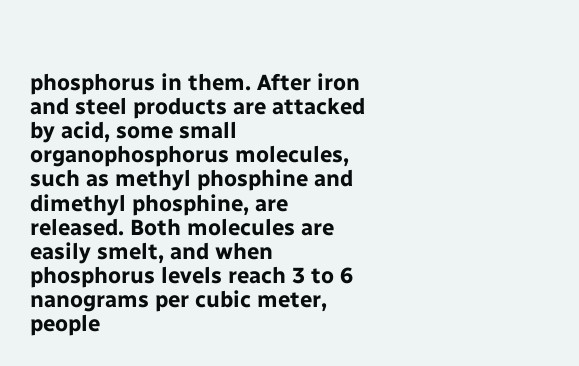phosphorus in them. After iron and steel products are attacked by acid, some small organophosphorus molecules, such as methyl phosphine and dimethyl phosphine, are released. Both molecules are easily smelt, and when phosphorus levels reach 3 to 6 nanograms per cubic meter, people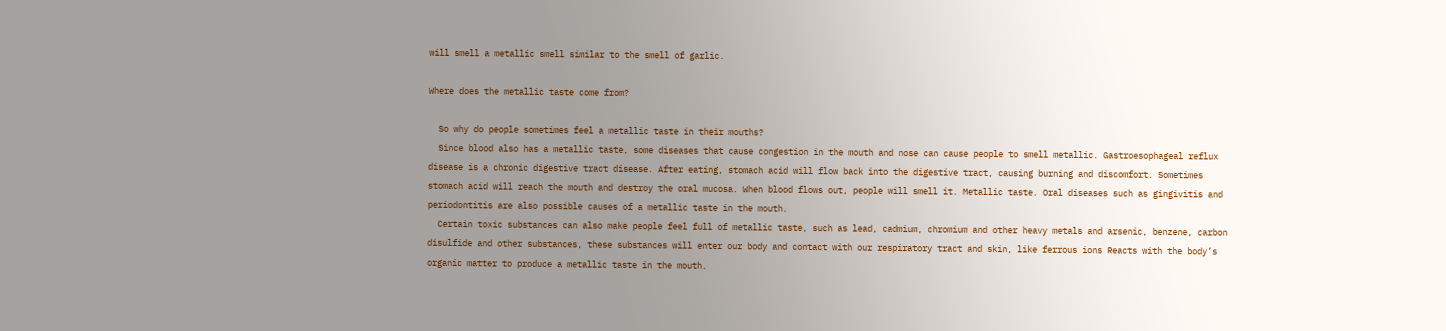will smell a metallic smell similar to the smell of garlic.

Where does the metallic taste come from?

  So why do people sometimes feel a metallic taste in their mouths?
  Since blood also has a metallic taste, some diseases that cause congestion in the mouth and nose can cause people to smell metallic. Gastroesophageal reflux disease is a chronic digestive tract disease. After eating, stomach acid will flow back into the digestive tract, causing burning and discomfort. Sometimes stomach acid will reach the mouth and destroy the oral mucosa. When blood flows out, people will smell it. Metallic taste. Oral diseases such as gingivitis and periodontitis are also possible causes of a metallic taste in the mouth.
  Certain toxic substances can also make people feel full of metallic taste, such as lead, cadmium, chromium and other heavy metals and arsenic, benzene, carbon disulfide and other substances, these substances will enter our body and contact with our respiratory tract and skin, like ferrous ions Reacts with the body’s organic matter to produce a metallic taste in the mouth.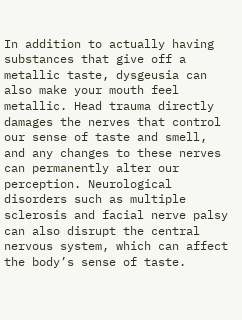In addition to actually having substances that give off a metallic taste, dysgeusia can also make your mouth feel metallic. Head trauma directly damages the nerves that control our sense of taste and smell, and any changes to these nerves can permanently alter our perception. Neurological disorders such as multiple sclerosis and facial nerve palsy can also disrupt the central nervous system, which can affect the body’s sense of taste.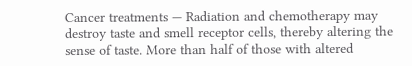Cancer treatments — Radiation and chemotherapy may destroy taste and smell receptor cells, thereby altering the sense of taste. More than half of those with altered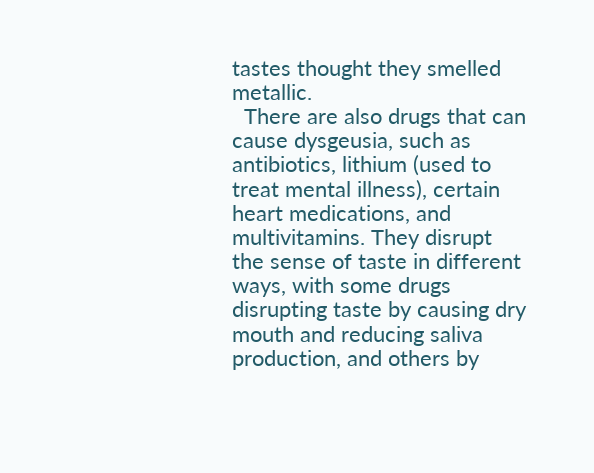tastes thought they smelled metallic.
  There are also drugs that can cause dysgeusia, such as antibiotics, lithium (used to treat mental illness), certain heart medications, and multivitamins. They disrupt the sense of taste in different ways, with some drugs disrupting taste by causing dry mouth and reducing saliva production, and others by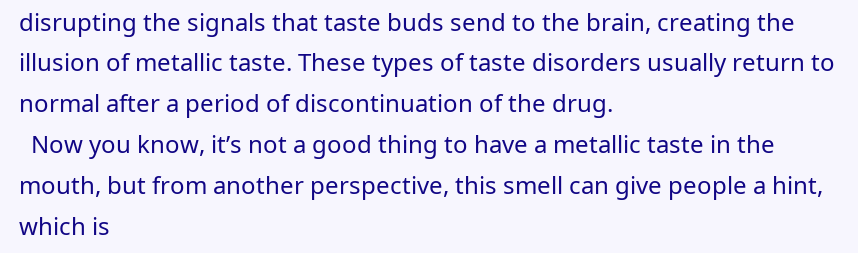disrupting the signals that taste buds send to the brain, creating the illusion of metallic taste. These types of taste disorders usually return to normal after a period of discontinuation of the drug.
  Now you know, it’s not a good thing to have a metallic taste in the mouth, but from another perspective, this smell can give people a hint, which is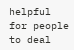helpful for people to deal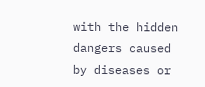with the hidden dangers caused by diseases or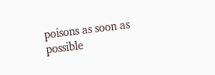poisons as soon as possible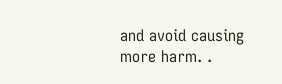and avoid causing more harm. .